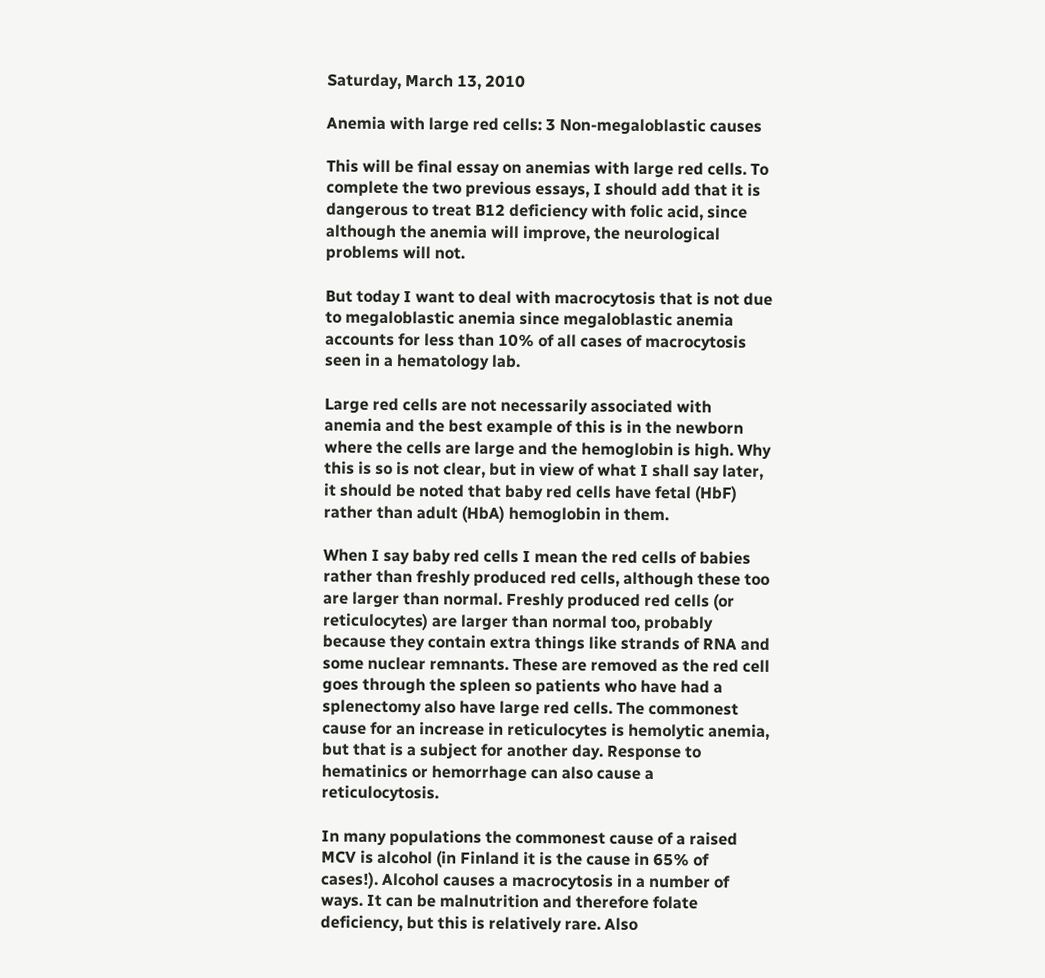Saturday, March 13, 2010

Anemia with large red cells: 3 Non-megaloblastic causes

This will be final essay on anemias with large red cells. To complete the two previous essays, I should add that it is dangerous to treat B12 deficiency with folic acid, since although the anemia will improve, the neurological problems will not.

But today I want to deal with macrocytosis that is not due to megaloblastic anemia since megaloblastic anemia accounts for less than 10% of all cases of macrocytosis seen in a hematology lab.

Large red cells are not necessarily associated with anemia and the best example of this is in the newborn where the cells are large and the hemoglobin is high. Why this is so is not clear, but in view of what I shall say later, it should be noted that baby red cells have fetal (HbF) rather than adult (HbA) hemoglobin in them.

When I say baby red cells I mean the red cells of babies rather than freshly produced red cells, although these too are larger than normal. Freshly produced red cells (or reticulocytes) are larger than normal too, probably because they contain extra things like strands of RNA and some nuclear remnants. These are removed as the red cell goes through the spleen so patients who have had a splenectomy also have large red cells. The commonest cause for an increase in reticulocytes is hemolytic anemia, but that is a subject for another day. Response to hematinics or hemorrhage can also cause a reticulocytosis.

In many populations the commonest cause of a raised MCV is alcohol (in Finland it is the cause in 65% of cases!). Alcohol causes a macrocytosis in a number of ways. It can be malnutrition and therefore folate deficiency, but this is relatively rare. Also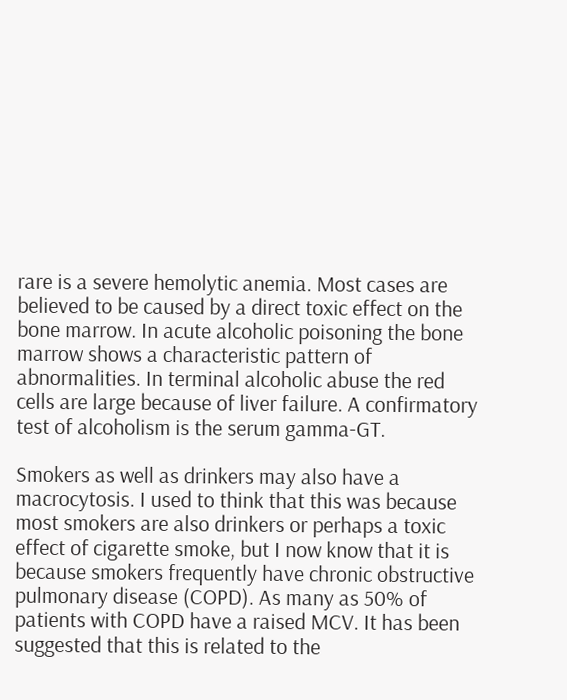rare is a severe hemolytic anemia. Most cases are believed to be caused by a direct toxic effect on the bone marrow. In acute alcoholic poisoning the bone marrow shows a characteristic pattern of abnormalities. In terminal alcoholic abuse the red cells are large because of liver failure. A confirmatory test of alcoholism is the serum gamma-GT.

Smokers as well as drinkers may also have a macrocytosis. I used to think that this was because most smokers are also drinkers or perhaps a toxic effect of cigarette smoke, but I now know that it is because smokers frequently have chronic obstructive pulmonary disease (COPD). As many as 50% of patients with COPD have a raised MCV. It has been suggested that this is related to the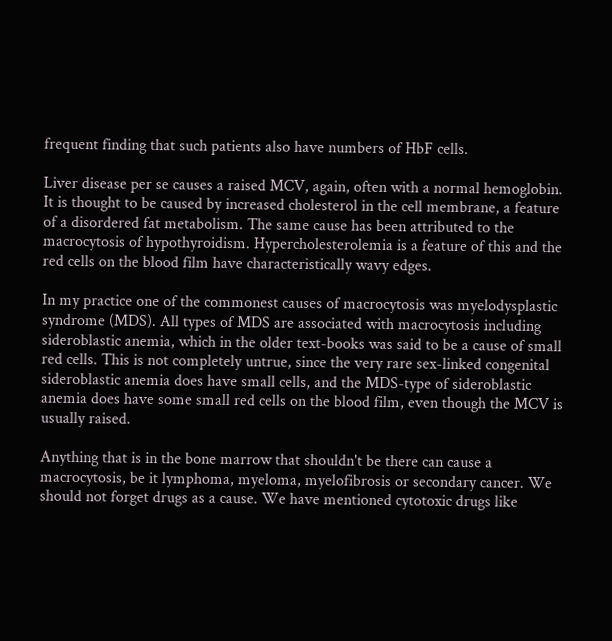frequent finding that such patients also have numbers of HbF cells.

Liver disease per se causes a raised MCV, again, often with a normal hemoglobin. It is thought to be caused by increased cholesterol in the cell membrane, a feature of a disordered fat metabolism. The same cause has been attributed to the macrocytosis of hypothyroidism. Hypercholesterolemia is a feature of this and the red cells on the blood film have characteristically wavy edges.

In my practice one of the commonest causes of macrocytosis was myelodysplastic syndrome (MDS). All types of MDS are associated with macrocytosis including sideroblastic anemia, which in the older text-books was said to be a cause of small red cells. This is not completely untrue, since the very rare sex-linked congenital sideroblastic anemia does have small cells, and the MDS-type of sideroblastic anemia does have some small red cells on the blood film, even though the MCV is usually raised.

Anything that is in the bone marrow that shouldn't be there can cause a macrocytosis, be it lymphoma, myeloma, myelofibrosis or secondary cancer. We should not forget drugs as a cause. We have mentioned cytotoxic drugs like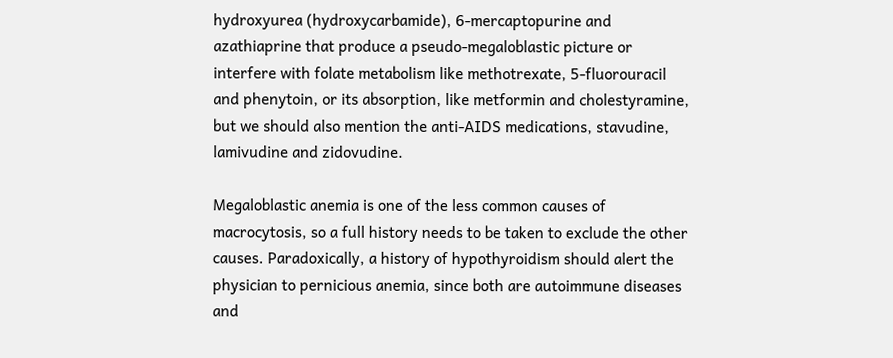hydroxyurea (hydroxycarbamide), 6-mercaptopurine and azathiaprine that produce a pseudo-megaloblastic picture or interfere with folate metabolism like methotrexate, 5-fluorouracil and phenytoin, or its absorption, like metformin and cholestyramine, but we should also mention the anti-AIDS medications, stavudine, lamivudine and zidovudine.

Megaloblastic anemia is one of the less common causes of macrocytosis, so a full history needs to be taken to exclude the other causes. Paradoxically, a history of hypothyroidism should alert the physician to pernicious anemia, since both are autoimmune diseases and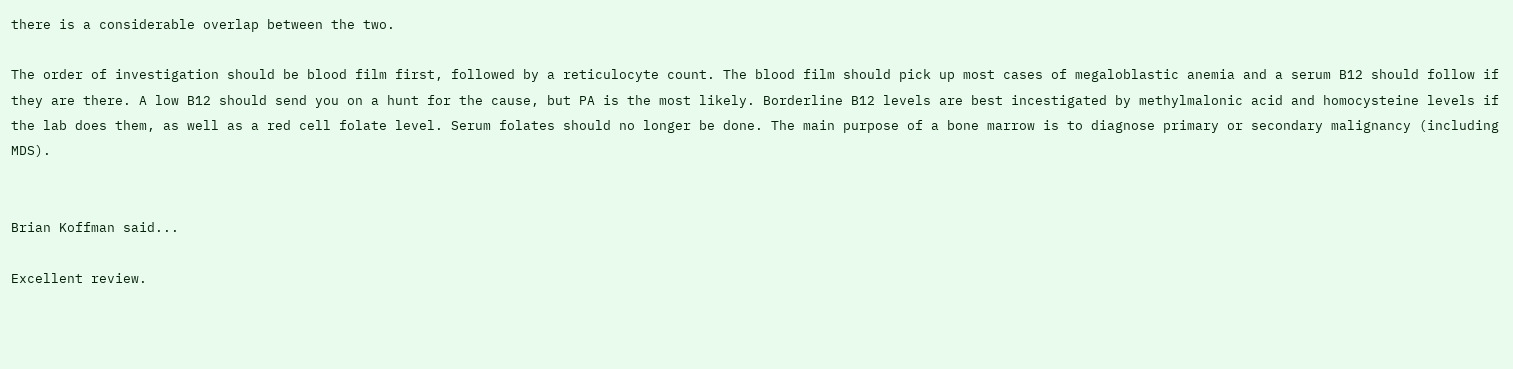there is a considerable overlap between the two.

The order of investigation should be blood film first, followed by a reticulocyte count. The blood film should pick up most cases of megaloblastic anemia and a serum B12 should follow if they are there. A low B12 should send you on a hunt for the cause, but PA is the most likely. Borderline B12 levels are best incestigated by methylmalonic acid and homocysteine levels if the lab does them, as well as a red cell folate level. Serum folates should no longer be done. The main purpose of a bone marrow is to diagnose primary or secondary malignancy (including MDS).


Brian Koffman said...

Excellent review.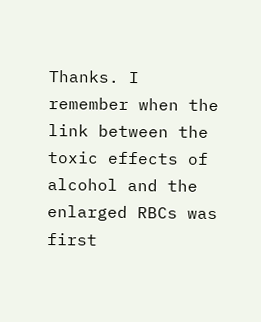Thanks. I remember when the link between the toxic effects of alcohol and the enlarged RBCs was first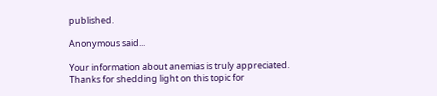published.

Anonymous said...

Your information about anemias is truly appreciated. Thanks for shedding light on this topic for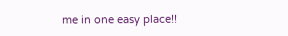me in one easy place!!